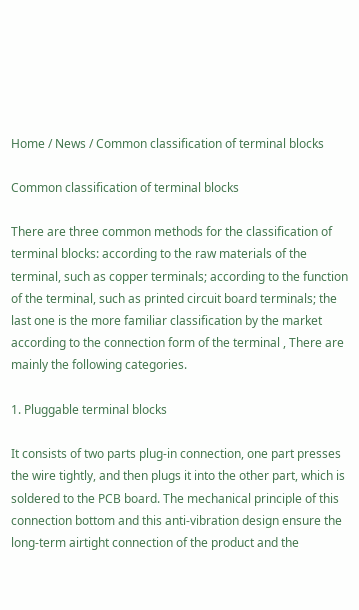Home / News / Common classification of terminal blocks

Common classification of terminal blocks

There are three common methods for the classification of terminal blocks: according to the raw materials of the terminal, such as copper terminals; according to the function of the terminal, such as printed circuit board terminals; the last one is the more familiar classification by the market according to the connection form of the terminal , There are mainly the following categories.

1. Pluggable terminal blocks

It consists of two parts plug-in connection, one part presses the wire tightly, and then plugs it into the other part, which is soldered to the PCB board. The mechanical principle of this connection bottom and this anti-vibration design ensure the long-term airtight connection of the product and the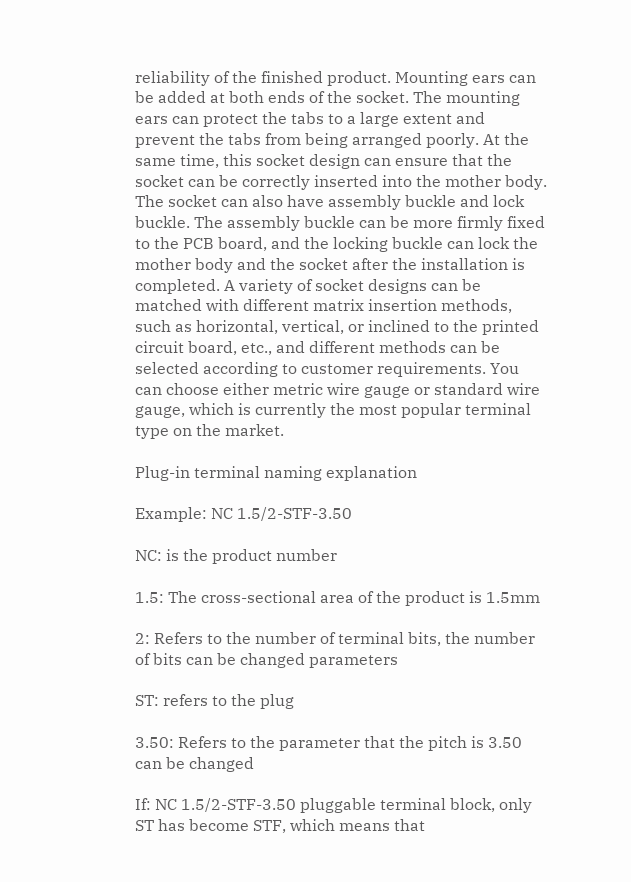reliability of the finished product. Mounting ears can be added at both ends of the socket. The mounting ears can protect the tabs to a large extent and prevent the tabs from being arranged poorly. At the same time, this socket design can ensure that the socket can be correctly inserted into the mother body. The socket can also have assembly buckle and lock buckle. The assembly buckle can be more firmly fixed to the PCB board, and the locking buckle can lock the mother body and the socket after the installation is completed. A variety of socket designs can be matched with different matrix insertion methods, such as horizontal, vertical, or inclined to the printed circuit board, etc., and different methods can be selected according to customer requirements. You can choose either metric wire gauge or standard wire gauge, which is currently the most popular terminal type on the market.

Plug-in terminal naming explanation

Example: NC 1.5/2-STF-3.50

NC: is the product number

1.5: The cross-sectional area of the product is 1.5mm

2: Refers to the number of terminal bits, the number of bits can be changed parameters

ST: refers to the plug

3.50: Refers to the parameter that the pitch is 3.50 can be changed

If: NC 1.5/2-STF-3.50 pluggable terminal block, only ST has become STF, which means that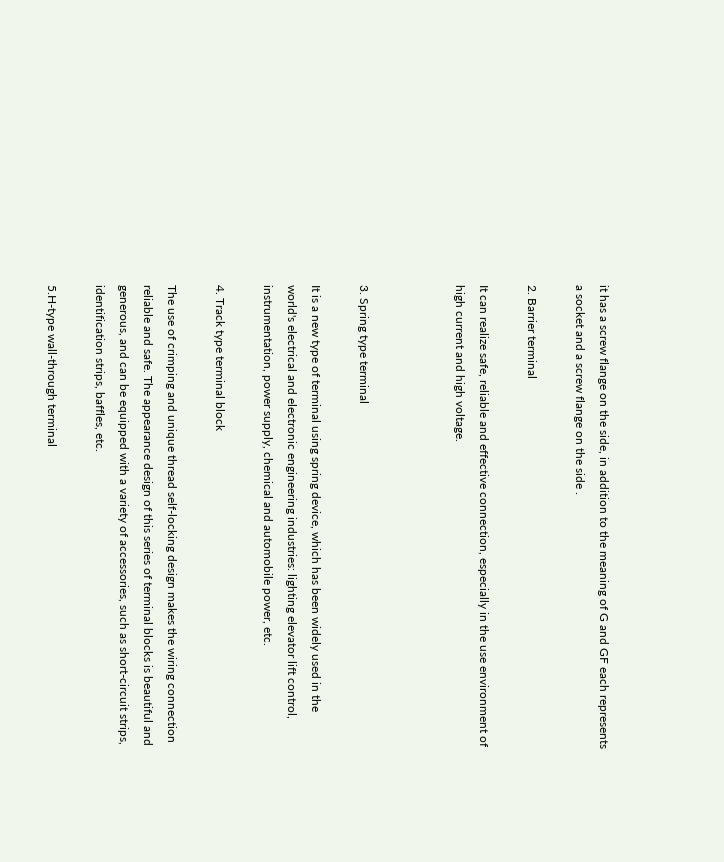it has a screw flange on the side, in addition to the meaning of G and GF each represents a socket and a screw flange on the side .

2. Barrier terminal

It can realize safe, reliable and effective connection, especially in the use environment of high current and high voltage.



3. Spring type terminal

It is a new type of terminal using spring device, which has been widely used in the world's electrical and electronic engineering industries: lighting elevator lift control, instrumentation, power supply, chemical and automobile power, etc.

4. Track type terminal block

The use of crimping and unique thread self-locking design makes the wiring connection reliable and safe. The appearance design of this series of terminal blocks is beautiful and generous, and can be equipped with a variety of accessories, such as short-circuit strips, identification strips, baffles, etc.

5.H-type wall-through terminal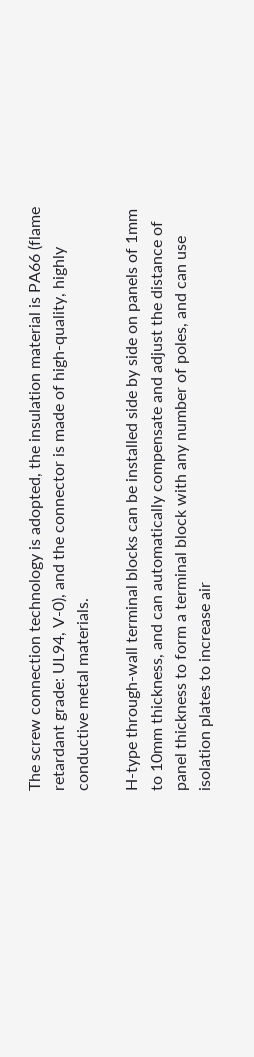The screw connection technology is adopted, the insulation material is PA66 (flame retardant grade: UL94, V-0), and the connector is made of high-quality, highly conductive metal materials.

H-type through-wall terminal blocks can be installed side by side on panels of 1mm to 10mm thickness, and can automatically compensate and adjust the distance of panel thickness to form a terminal block with any number of poles, and can use isolation plates to increase air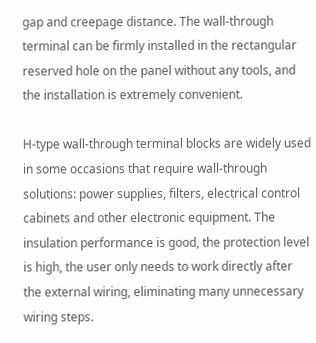gap and creepage distance. The wall-through terminal can be firmly installed in the rectangular reserved hole on the panel without any tools, and the installation is extremely convenient.

H-type wall-through terminal blocks are widely used in some occasions that require wall-through solutions: power supplies, filters, electrical control cabinets and other electronic equipment. The insulation performance is good, the protection level is high, the user only needs to work directly after the external wiring, eliminating many unnecessary wiring steps.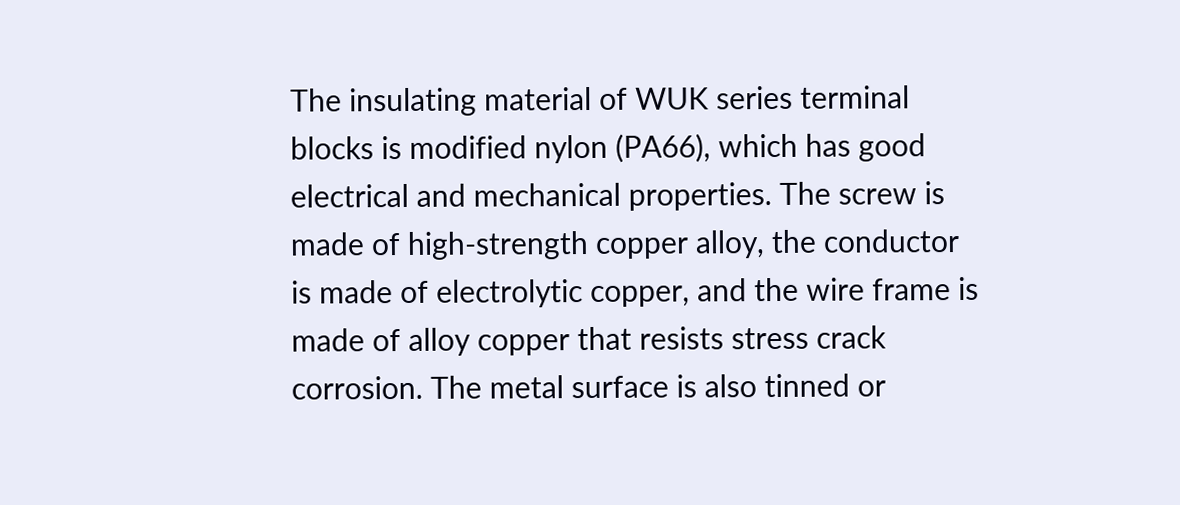The insulating material of WUK series terminal blocks is modified nylon (PA66), which has good electrical and mechanical properties. The screw is made of high-strength copper alloy, the conductor is made of electrolytic copper, and the wire frame is made of alloy copper that resists stress crack corrosion. The metal surface is also tinned or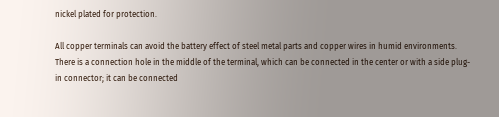nickel plated for protection.

All copper terminals can avoid the battery effect of steel metal parts and copper wires in humid environments. There is a connection hole in the middle of the terminal, which can be connected in the center or with a side plug-in connector; it can be connected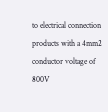to electrical connection products with a 4mm2 conductor voltage of 800V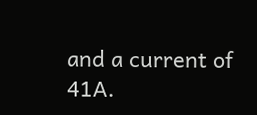and a current of 41A.